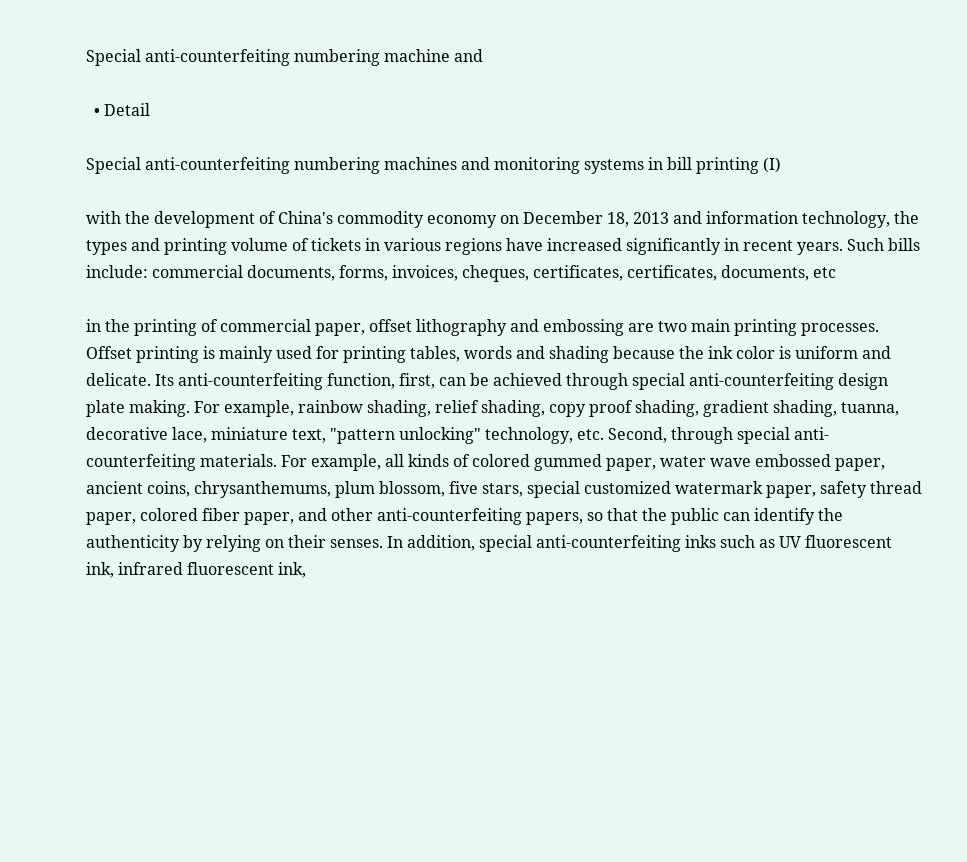Special anti-counterfeiting numbering machine and

  • Detail

Special anti-counterfeiting numbering machines and monitoring systems in bill printing (I)

with the development of China's commodity economy on December 18, 2013 and information technology, the types and printing volume of tickets in various regions have increased significantly in recent years. Such bills include: commercial documents, forms, invoices, cheques, certificates, certificates, documents, etc

in the printing of commercial paper, offset lithography and embossing are two main printing processes. Offset printing is mainly used for printing tables, words and shading because the ink color is uniform and delicate. Its anti-counterfeiting function, first, can be achieved through special anti-counterfeiting design plate making. For example, rainbow shading, relief shading, copy proof shading, gradient shading, tuanna, decorative lace, miniature text, "pattern unlocking" technology, etc. Second, through special anti-counterfeiting materials. For example, all kinds of colored gummed paper, water wave embossed paper, ancient coins, chrysanthemums, plum blossom, five stars, special customized watermark paper, safety thread paper, colored fiber paper, and other anti-counterfeiting papers, so that the public can identify the authenticity by relying on their senses. In addition, special anti-counterfeiting inks such as UV fluorescent ink, infrared fluorescent ink,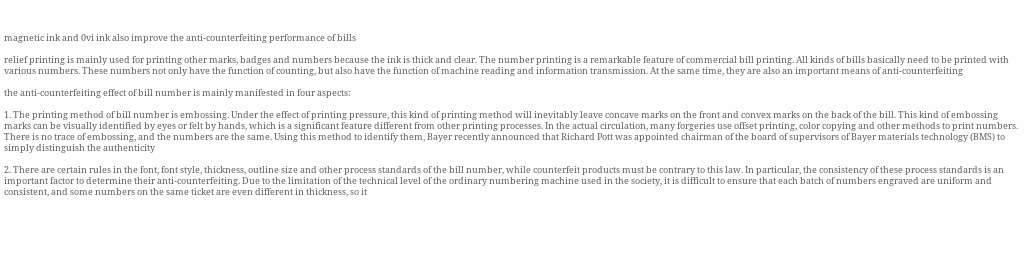magnetic ink and 0vi ink also improve the anti-counterfeiting performance of bills

relief printing is mainly used for printing other marks, badges and numbers because the ink is thick and clear. The number printing is a remarkable feature of commercial bill printing. All kinds of bills basically need to be printed with various numbers. These numbers not only have the function of counting, but also have the function of machine reading and information transmission. At the same time, they are also an important means of anti-counterfeiting

the anti-counterfeiting effect of bill number is mainly manifested in four aspects:

1. The printing method of bill number is embossing. Under the effect of printing pressure, this kind of printing method will inevitably leave concave marks on the front and convex marks on the back of the bill. This kind of embossing marks can be visually identified by eyes or felt by hands, which is a significant feature different from other printing processes. In the actual circulation, many forgeries use offset printing, color copying and other methods to print numbers. There is no trace of embossing, and the numbers are the same. Using this method to identify them, Bayer recently announced that Richard Pott was appointed chairman of the board of supervisors of Bayer materials technology (BMS) to simply distinguish the authenticity

2. There are certain rules in the font, font style, thickness, outline size and other process standards of the bill number, while counterfeit products must be contrary to this law. In particular, the consistency of these process standards is an important factor to determine their anti-counterfeiting. Due to the limitation of the technical level of the ordinary numbering machine used in the society, it is difficult to ensure that each batch of numbers engraved are uniform and consistent, and some numbers on the same ticket are even different in thickness, so it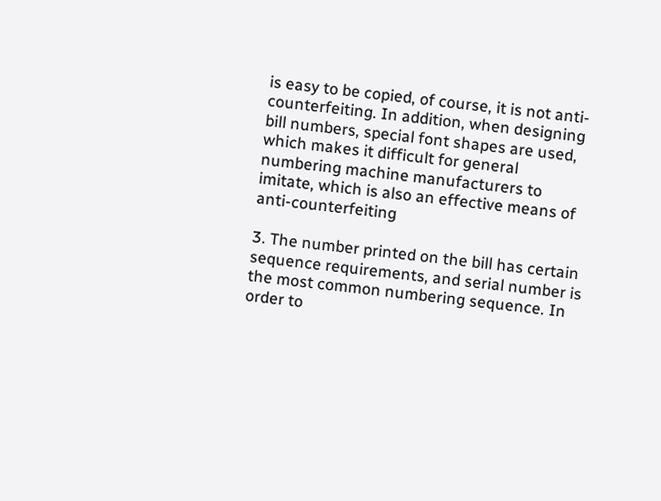is easy to be copied, of course, it is not anti-counterfeiting. In addition, when designing bill numbers, special font shapes are used, which makes it difficult for general numbering machine manufacturers to imitate, which is also an effective means of anti-counterfeiting

3. The number printed on the bill has certain sequence requirements, and serial number is the most common numbering sequence. In order to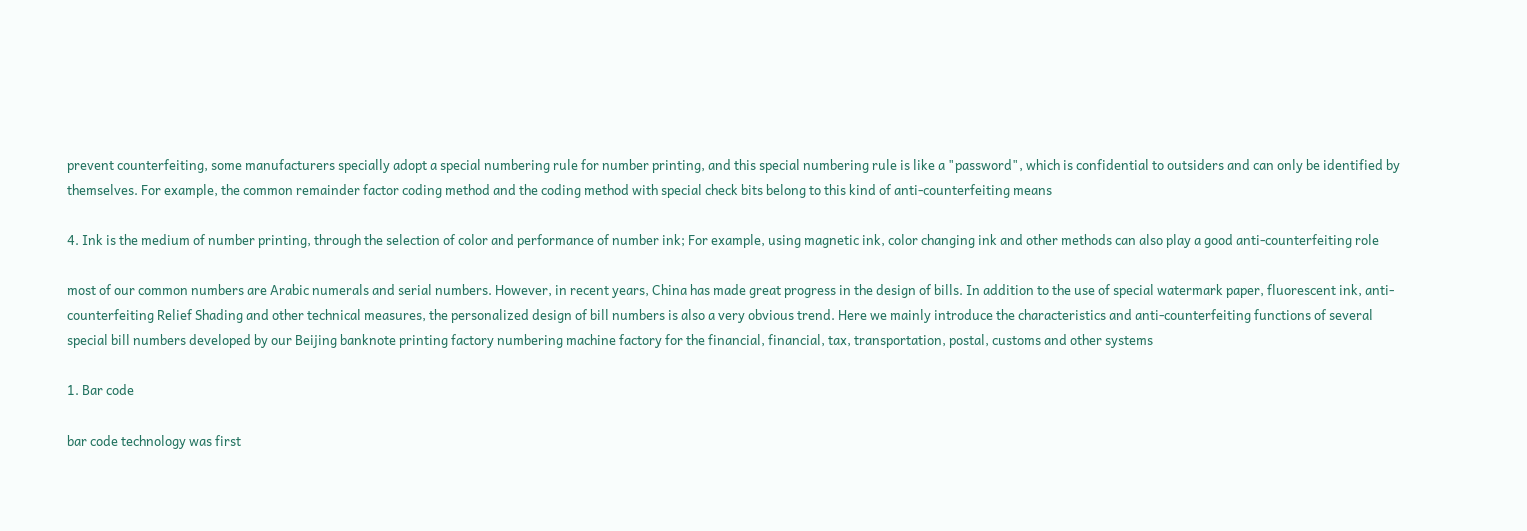prevent counterfeiting, some manufacturers specially adopt a special numbering rule for number printing, and this special numbering rule is like a "password", which is confidential to outsiders and can only be identified by themselves. For example, the common remainder factor coding method and the coding method with special check bits belong to this kind of anti-counterfeiting means

4. Ink is the medium of number printing, through the selection of color and performance of number ink; For example, using magnetic ink, color changing ink and other methods can also play a good anti-counterfeiting role

most of our common numbers are Arabic numerals and serial numbers. However, in recent years, China has made great progress in the design of bills. In addition to the use of special watermark paper, fluorescent ink, anti-counterfeiting Relief Shading and other technical measures, the personalized design of bill numbers is also a very obvious trend. Here we mainly introduce the characteristics and anti-counterfeiting functions of several special bill numbers developed by our Beijing banknote printing factory numbering machine factory for the financial, financial, tax, transportation, postal, customs and other systems

1. Bar code

bar code technology was first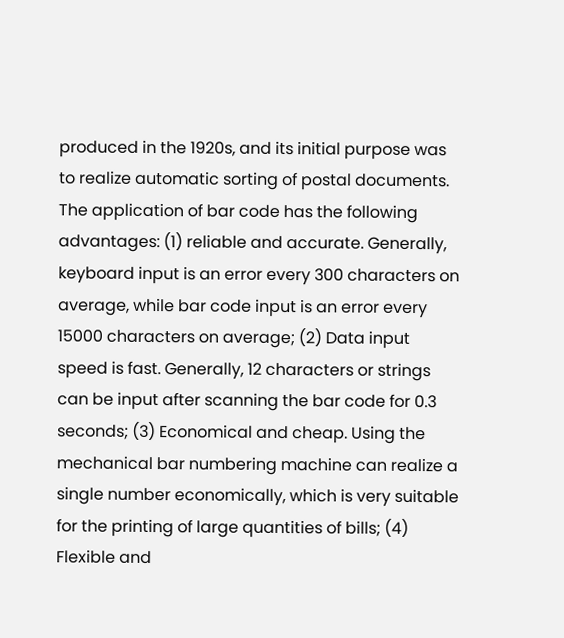produced in the 1920s, and its initial purpose was to realize automatic sorting of postal documents. The application of bar code has the following advantages: (1) reliable and accurate. Generally, keyboard input is an error every 300 characters on average, while bar code input is an error every 15000 characters on average; (2) Data input speed is fast. Generally, 12 characters or strings can be input after scanning the bar code for 0.3 seconds; (3) Economical and cheap. Using the mechanical bar numbering machine can realize a single number economically, which is very suitable for the printing of large quantities of bills; (4) Flexible and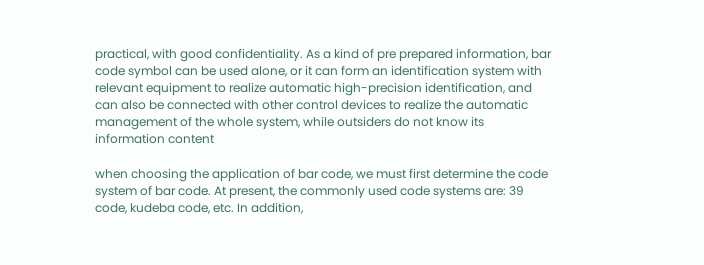practical, with good confidentiality. As a kind of pre prepared information, bar code symbol can be used alone, or it can form an identification system with relevant equipment to realize automatic high-precision identification, and can also be connected with other control devices to realize the automatic management of the whole system, while outsiders do not know its information content

when choosing the application of bar code, we must first determine the code system of bar code. At present, the commonly used code systems are: 39 code, kudeba code, etc. In addition,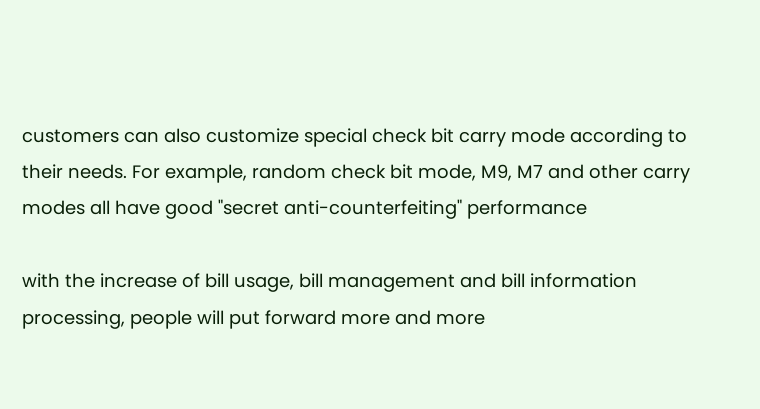customers can also customize special check bit carry mode according to their needs. For example, random check bit mode, M9, M7 and other carry modes all have good "secret anti-counterfeiting" performance

with the increase of bill usage, bill management and bill information processing, people will put forward more and more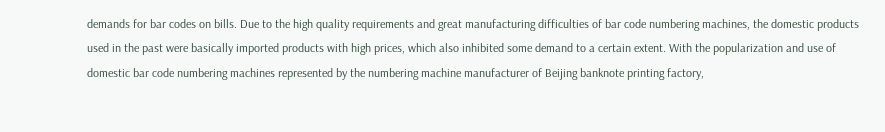demands for bar codes on bills. Due to the high quality requirements and great manufacturing difficulties of bar code numbering machines, the domestic products used in the past were basically imported products with high prices, which also inhibited some demand to a certain extent. With the popularization and use of domestic bar code numbering machines represented by the numbering machine manufacturer of Beijing banknote printing factory,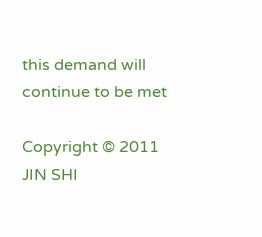this demand will continue to be met

Copyright © 2011 JIN SHI